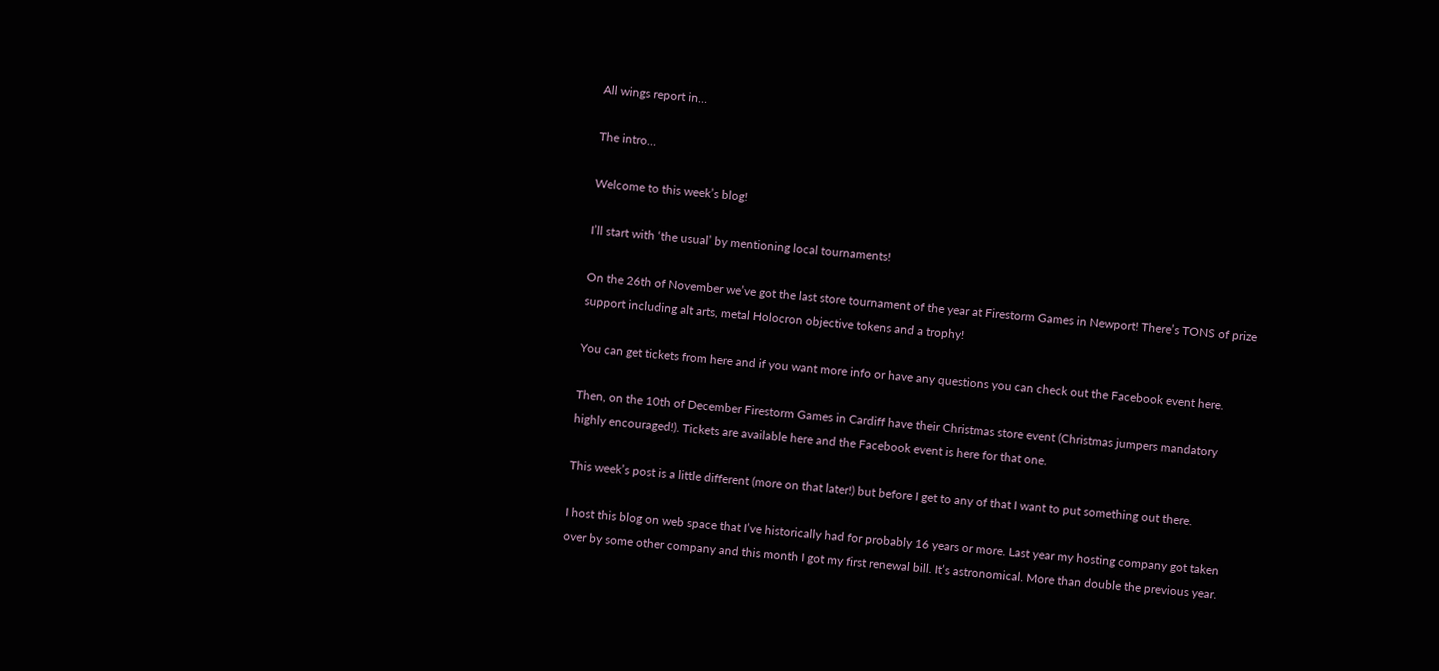All wings report in…

The intro…

Welcome to this week’s blog!

I’ll start with ‘the usual’ by mentioning local tournaments!

On the 26th of November we’ve got the last store tournament of the year at Firestorm Games in Newport! There’s TONS of prize support including alt arts, metal Holocron objective tokens and a trophy!

You can get tickets from here and if you want more info or have any questions you can check out the Facebook event here.

Then, on the 10th of December Firestorm Games in Cardiff have their Christmas store event (Christmas jumpers mandatory highly encouraged!). Tickets are available here and the Facebook event is here for that one.

This week’s post is a little different (more on that later!) but before I get to any of that I want to put something out there.

I host this blog on web space that I’ve historically had for probably 16 years or more. Last year my hosting company got taken over by some other company and this month I got my first renewal bill. It’s astronomical. More than double the previous year.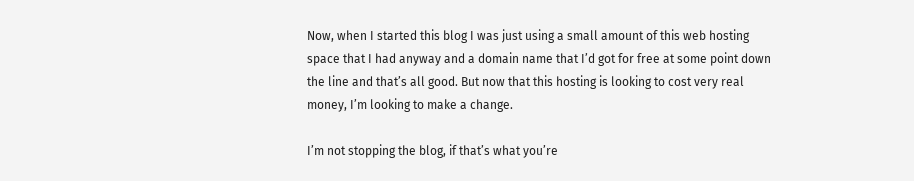Now, when I started this blog I was just using a small amount of this web hosting space that I had anyway and a domain name that I’d got for free at some point down the line and that’s all good. But now that this hosting is looking to cost very real money, I’m looking to make a change.

I’m not stopping the blog, if that’s what you’re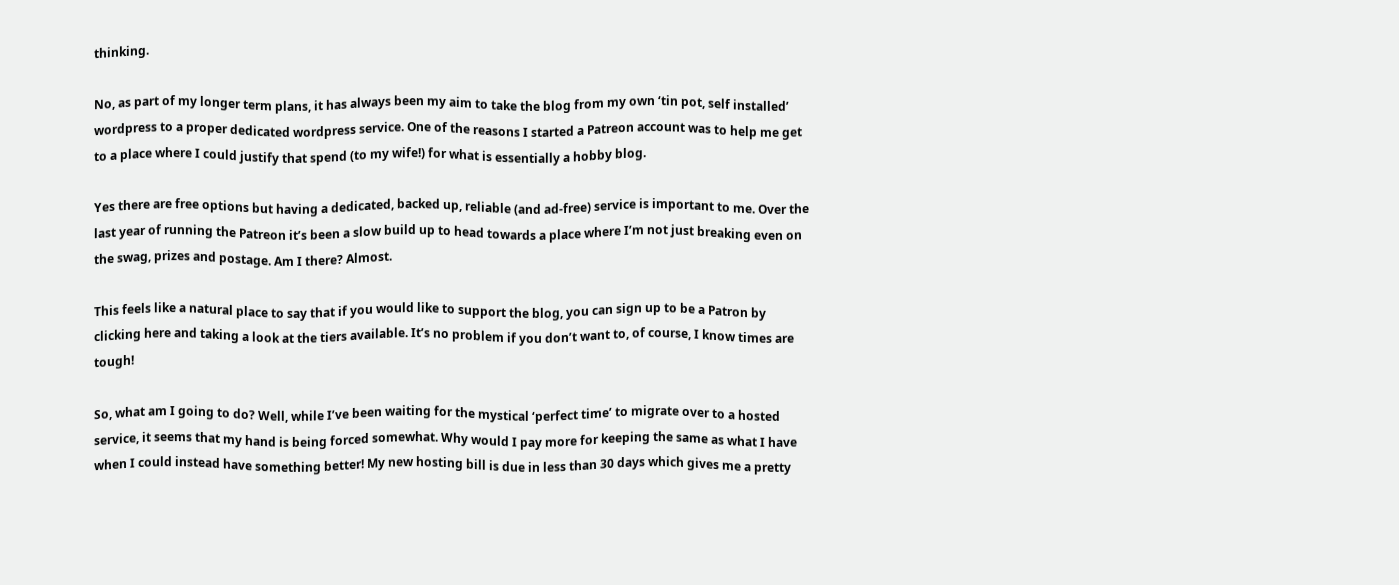thinking.

No, as part of my longer term plans, it has always been my aim to take the blog from my own ‘tin pot, self installed’ wordpress to a proper dedicated wordpress service. One of the reasons I started a Patreon account was to help me get to a place where I could justify that spend (to my wife!) for what is essentially a hobby blog.

Yes there are free options but having a dedicated, backed up, reliable (and ad-free) service is important to me. Over the last year of running the Patreon it’s been a slow build up to head towards a place where I’m not just breaking even on the swag, prizes and postage. Am I there? Almost.

This feels like a natural place to say that if you would like to support the blog, you can sign up to be a Patron by clicking here and taking a look at the tiers available. It’s no problem if you don’t want to, of course, I know times are tough!

So, what am I going to do? Well, while I’ve been waiting for the mystical ‘perfect time’ to migrate over to a hosted service, it seems that my hand is being forced somewhat. Why would I pay more for keeping the same as what I have when I could instead have something better! My new hosting bill is due in less than 30 days which gives me a pretty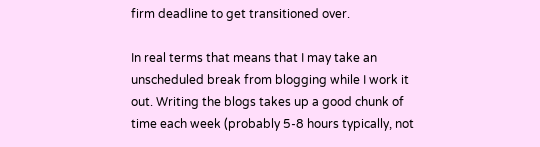firm deadline to get transitioned over.

In real terms that means that I may take an unscheduled break from blogging while I work it out. Writing the blogs takes up a good chunk of time each week (probably 5-8 hours typically, not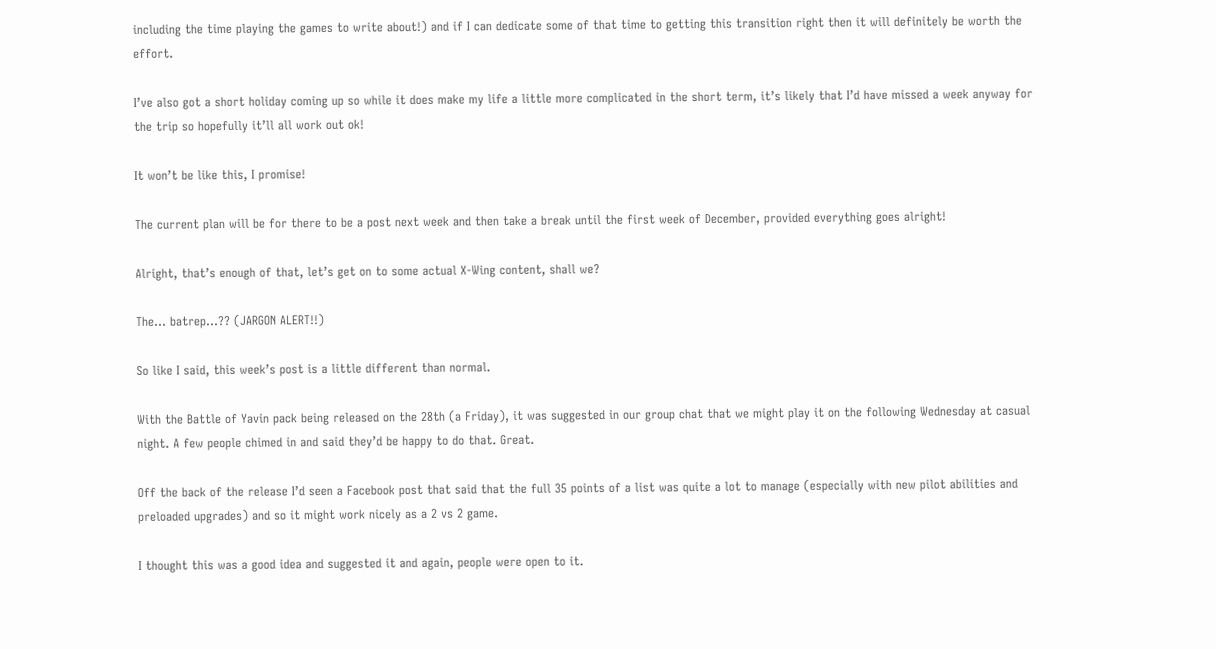including the time playing the games to write about!) and if I can dedicate some of that time to getting this transition right then it will definitely be worth the effort.

I’ve also got a short holiday coming up so while it does make my life a little more complicated in the short term, it’s likely that I’d have missed a week anyway for the trip so hopefully it’ll all work out ok!

It won’t be like this, I promise!

The current plan will be for there to be a post next week and then take a break until the first week of December, provided everything goes alright!

Alright, that’s enough of that, let’s get on to some actual X-Wing content, shall we?

The… batrep…?? (JARGON ALERT!!)

So like I said, this week’s post is a little different than normal.

With the Battle of Yavin pack being released on the 28th (a Friday), it was suggested in our group chat that we might play it on the following Wednesday at casual night. A few people chimed in and said they’d be happy to do that. Great.

Off the back of the release I’d seen a Facebook post that said that the full 35 points of a list was quite a lot to manage (especially with new pilot abilities and preloaded upgrades) and so it might work nicely as a 2 vs 2 game.

I thought this was a good idea and suggested it and again, people were open to it.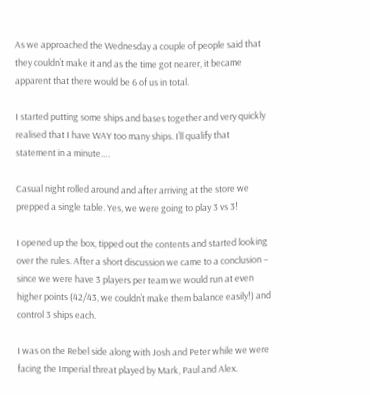As we approached the Wednesday a couple of people said that they couldn’t make it and as the time got nearer, it became apparent that there would be 6 of us in total.

I started putting some ships and bases together and very quickly realised that I have WAY too many ships. I’ll qualify that statement in a minute….

Casual night rolled around and after arriving at the store we prepped a single table. Yes, we were going to play 3 vs 3!

I opened up the box, tipped out the contents and started looking over the rules. After a short discussion we came to a conclusion – since we were have 3 players per team we would run at even higher points (42/43, we couldn’t make them balance easily!) and control 3 ships each.

I was on the Rebel side along with Josh and Peter while we were facing the Imperial threat played by Mark, Paul and Alex.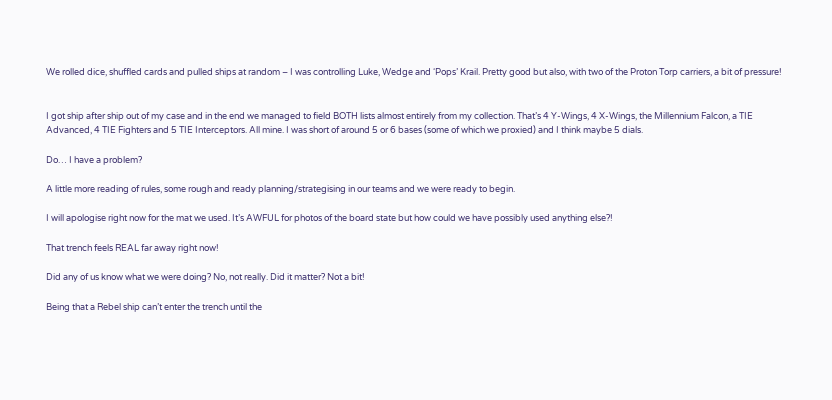We rolled dice, shuffled cards and pulled ships at random – I was controlling Luke, Wedge and ‘Pops’ Krail. Pretty good but also, with two of the Proton Torp carriers, a bit of pressure!


I got ship after ship out of my case and in the end we managed to field BOTH lists almost entirely from my collection. That’s 4 Y-Wings, 4 X-Wings, the Millennium Falcon, a TIE Advanced, 4 TIE Fighters and 5 TIE Interceptors. All mine. I was short of around 5 or 6 bases (some of which we proxied) and I think maybe 5 dials.

Do… I have a problem?

A little more reading of rules, some rough and ready planning/strategising in our teams and we were ready to begin.

I will apologise right now for the mat we used. It’s AWFUL for photos of the board state but how could we have possibly used anything else?!

That trench feels REAL far away right now!

Did any of us know what we were doing? No, not really. Did it matter? Not a bit!

Being that a Rebel ship can’t enter the trench until the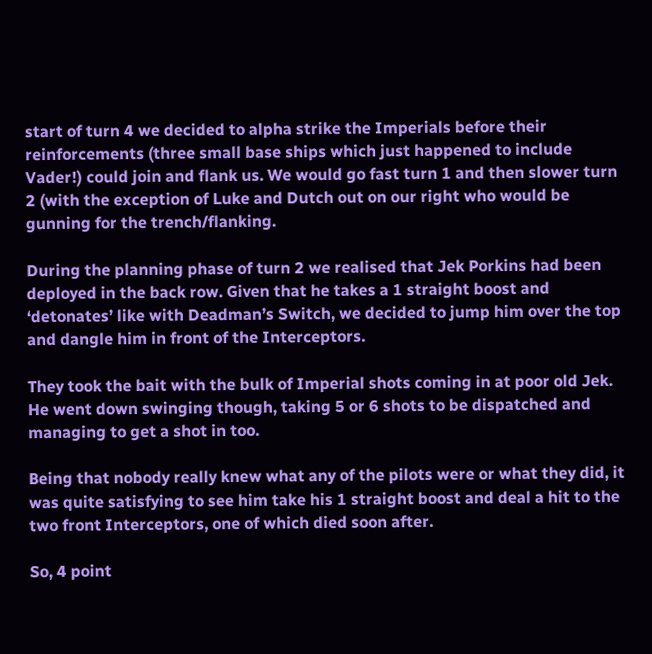start of turn 4 we decided to alpha strike the Imperials before their reinforcements (three small base ships which just happened to include Vader!) could join and flank us. We would go fast turn 1 and then slower turn 2 (with the exception of Luke and Dutch out on our right who would be gunning for the trench/flanking.

During the planning phase of turn 2 we realised that Jek Porkins had been deployed in the back row. Given that he takes a 1 straight boost and ‘detonates’ like with Deadman’s Switch, we decided to jump him over the top and dangle him in front of the Interceptors.

They took the bait with the bulk of Imperial shots coming in at poor old Jek. He went down swinging though, taking 5 or 6 shots to be dispatched and managing to get a shot in too.

Being that nobody really knew what any of the pilots were or what they did, it was quite satisfying to see him take his 1 straight boost and deal a hit to the two front Interceptors, one of which died soon after.

So, 4 point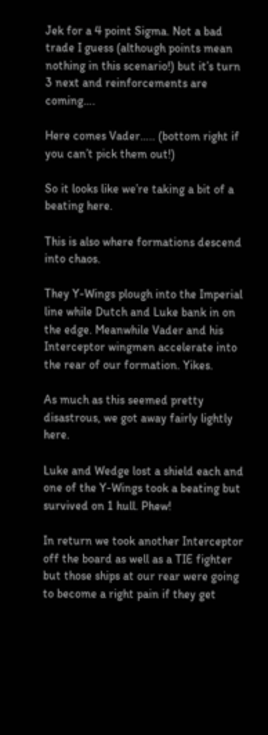Jek for a 4 point Sigma. Not a bad trade I guess (although points mean nothing in this scenario!) but it’s turn 3 next and reinforcements are coming….

Here comes Vader….. (bottom right if you can’t pick them out!)

So it looks like we’re taking a bit of a beating here.

This is also where formations descend into chaos.

They Y-Wings plough into the Imperial line while Dutch and Luke bank in on the edge. Meanwhile Vader and his Interceptor wingmen accelerate into the rear of our formation. Yikes.

As much as this seemed pretty disastrous, we got away fairly lightly here.

Luke and Wedge lost a shield each and one of the Y-Wings took a beating but survived on 1 hull. Phew!

In return we took another Interceptor off the board as well as a TIE fighter but those ships at our rear were going to become a right pain if they get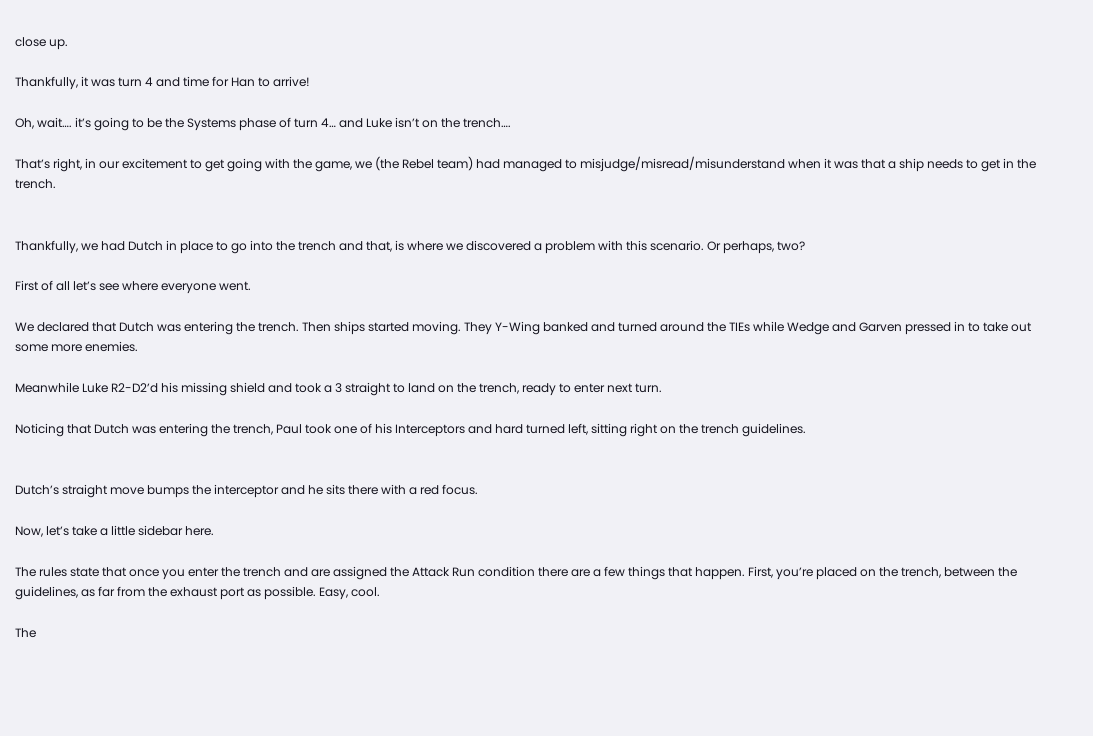close up.

Thankfully, it was turn 4 and time for Han to arrive!

Oh, wait…. it’s going to be the Systems phase of turn 4… and Luke isn’t on the trench….

That’s right, in our excitement to get going with the game, we (the Rebel team) had managed to misjudge/misread/misunderstand when it was that a ship needs to get in the trench.


Thankfully, we had Dutch in place to go into the trench and that, is where we discovered a problem with this scenario. Or perhaps, two?

First of all let’s see where everyone went.

We declared that Dutch was entering the trench. Then ships started moving. They Y-Wing banked and turned around the TIEs while Wedge and Garven pressed in to take out some more enemies.

Meanwhile Luke R2-D2’d his missing shield and took a 3 straight to land on the trench, ready to enter next turn.

Noticing that Dutch was entering the trench, Paul took one of his Interceptors and hard turned left, sitting right on the trench guidelines.


Dutch’s straight move bumps the interceptor and he sits there with a red focus.

Now, let’s take a little sidebar here.

The rules state that once you enter the trench and are assigned the Attack Run condition there are a few things that happen. First, you’re placed on the trench, between the guidelines, as far from the exhaust port as possible. Easy, cool.

The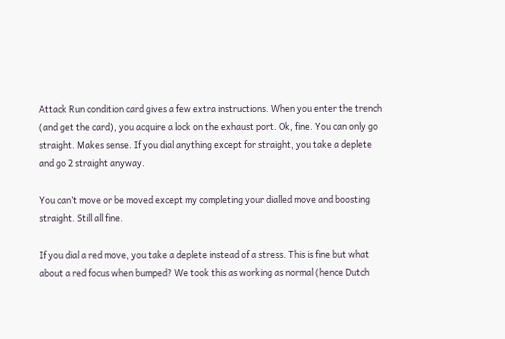Attack Run condition card gives a few extra instructions. When you enter the trench (and get the card), you acquire a lock on the exhaust port. Ok, fine. You can only go straight. Makes sense. If you dial anything except for straight, you take a deplete and go 2 straight anyway.

You can’t move or be moved except my completing your dialled move and boosting straight. Still all fine.

If you dial a red move, you take a deplete instead of a stress. This is fine but what about a red focus when bumped? We took this as working as normal (hence Dutch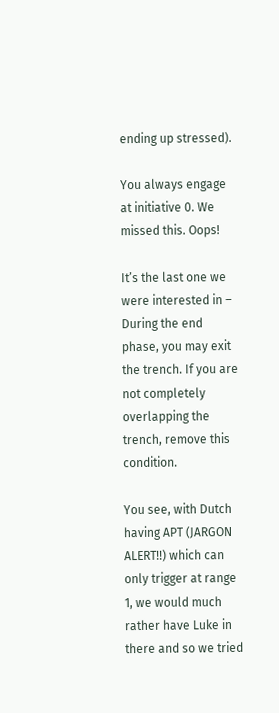ending up stressed).

You always engage at initiative 0. We missed this. Oops!

It’s the last one we were interested in – During the end phase, you may exit the trench. If you are not completely overlapping the trench, remove this condition.

You see, with Dutch having APT (JARGON ALERT!!) which can only trigger at range 1, we would much rather have Luke in there and so we tried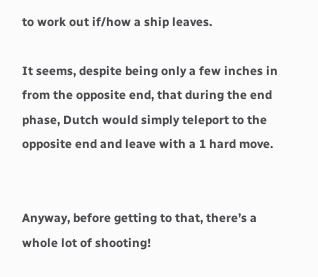to work out if/how a ship leaves.

It seems, despite being only a few inches in from the opposite end, that during the end phase, Dutch would simply teleport to the opposite end and leave with a 1 hard move.


Anyway, before getting to that, there’s a whole lot of shooting!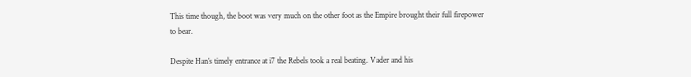This time though, the boot was very much on the other foot as the Empire brought their full firepower to bear.

Despite Han’s timely entrance at i7 the Rebels took a real beating. Vader and his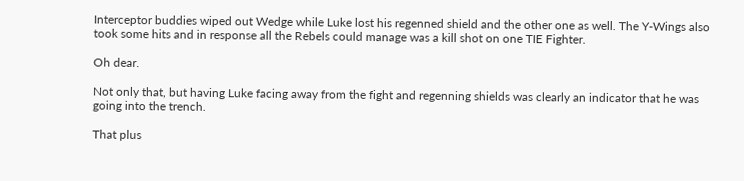Interceptor buddies wiped out Wedge while Luke lost his regenned shield and the other one as well. The Y-Wings also took some hits and in response all the Rebels could manage was a kill shot on one TIE Fighter.

Oh dear.

Not only that, but having Luke facing away from the fight and regenning shields was clearly an indicator that he was going into the trench.

That plus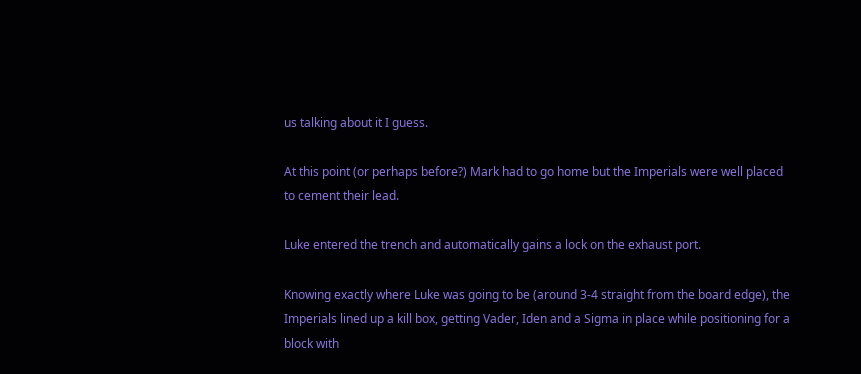us talking about it I guess.

At this point (or perhaps before?) Mark had to go home but the Imperials were well placed to cement their lead.

Luke entered the trench and automatically gains a lock on the exhaust port.

Knowing exactly where Luke was going to be (around 3-4 straight from the board edge), the Imperials lined up a kill box, getting Vader, Iden and a Sigma in place while positioning for a block with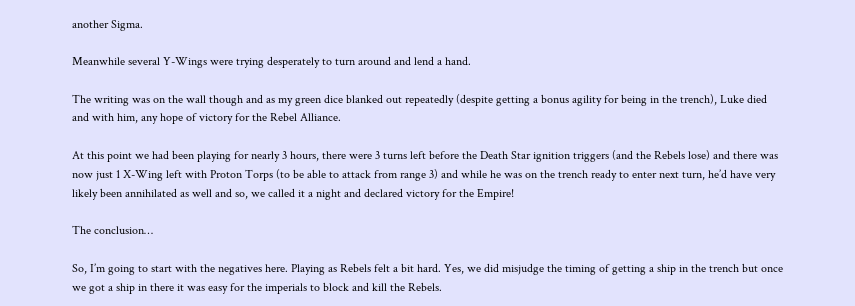another Sigma.

Meanwhile several Y-Wings were trying desperately to turn around and lend a hand.

The writing was on the wall though and as my green dice blanked out repeatedly (despite getting a bonus agility for being in the trench), Luke died and with him, any hope of victory for the Rebel Alliance.

At this point we had been playing for nearly 3 hours, there were 3 turns left before the Death Star ignition triggers (and the Rebels lose) and there was now just 1 X-Wing left with Proton Torps (to be able to attack from range 3) and while he was on the trench ready to enter next turn, he’d have very likely been annihilated as well and so, we called it a night and declared victory for the Empire!

The conclusion…

So, I’m going to start with the negatives here. Playing as Rebels felt a bit hard. Yes, we did misjudge the timing of getting a ship in the trench but once we got a ship in there it was easy for the imperials to block and kill the Rebels.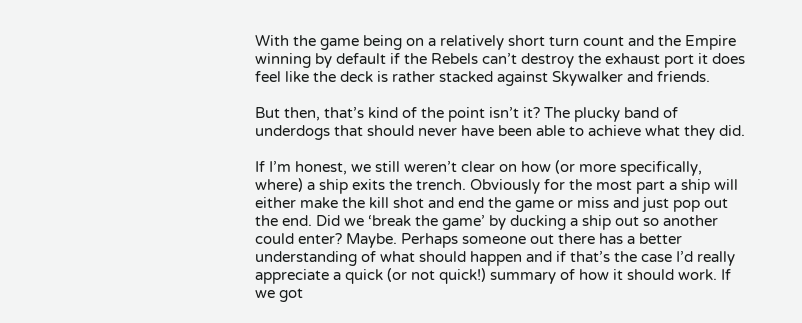With the game being on a relatively short turn count and the Empire winning by default if the Rebels can’t destroy the exhaust port it does feel like the deck is rather stacked against Skywalker and friends.

But then, that’s kind of the point isn’t it? The plucky band of underdogs that should never have been able to achieve what they did.

If I’m honest, we still weren’t clear on how (or more specifically, where) a ship exits the trench. Obviously for the most part a ship will either make the kill shot and end the game or miss and just pop out the end. Did we ‘break the game’ by ducking a ship out so another could enter? Maybe. Perhaps someone out there has a better understanding of what should happen and if that’s the case I’d really appreciate a quick (or not quick!) summary of how it should work. If we got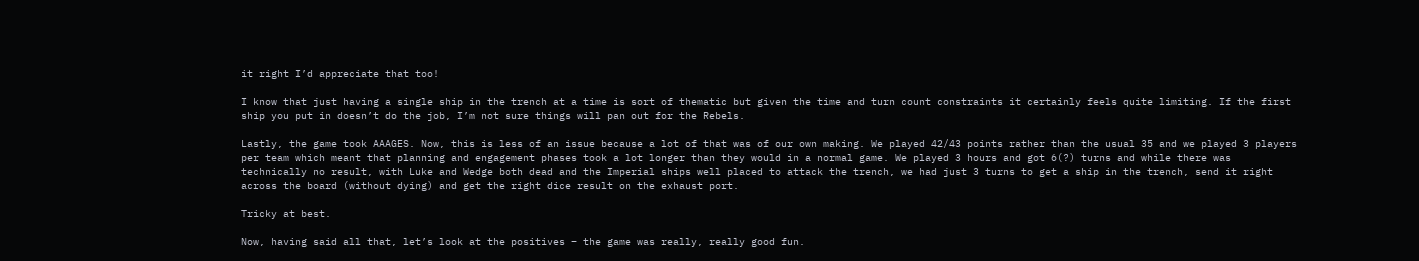it right I’d appreciate that too!

I know that just having a single ship in the trench at a time is sort of thematic but given the time and turn count constraints it certainly feels quite limiting. If the first ship you put in doesn’t do the job, I’m not sure things will pan out for the Rebels.

Lastly, the game took AAAGES. Now, this is less of an issue because a lot of that was of our own making. We played 42/43 points rather than the usual 35 and we played 3 players per team which meant that planning and engagement phases took a lot longer than they would in a normal game. We played 3 hours and got 6(?) turns and while there was technically no result, with Luke and Wedge both dead and the Imperial ships well placed to attack the trench, we had just 3 turns to get a ship in the trench, send it right across the board (without dying) and get the right dice result on the exhaust port.

Tricky at best.

Now, having said all that, let’s look at the positives – the game was really, really good fun.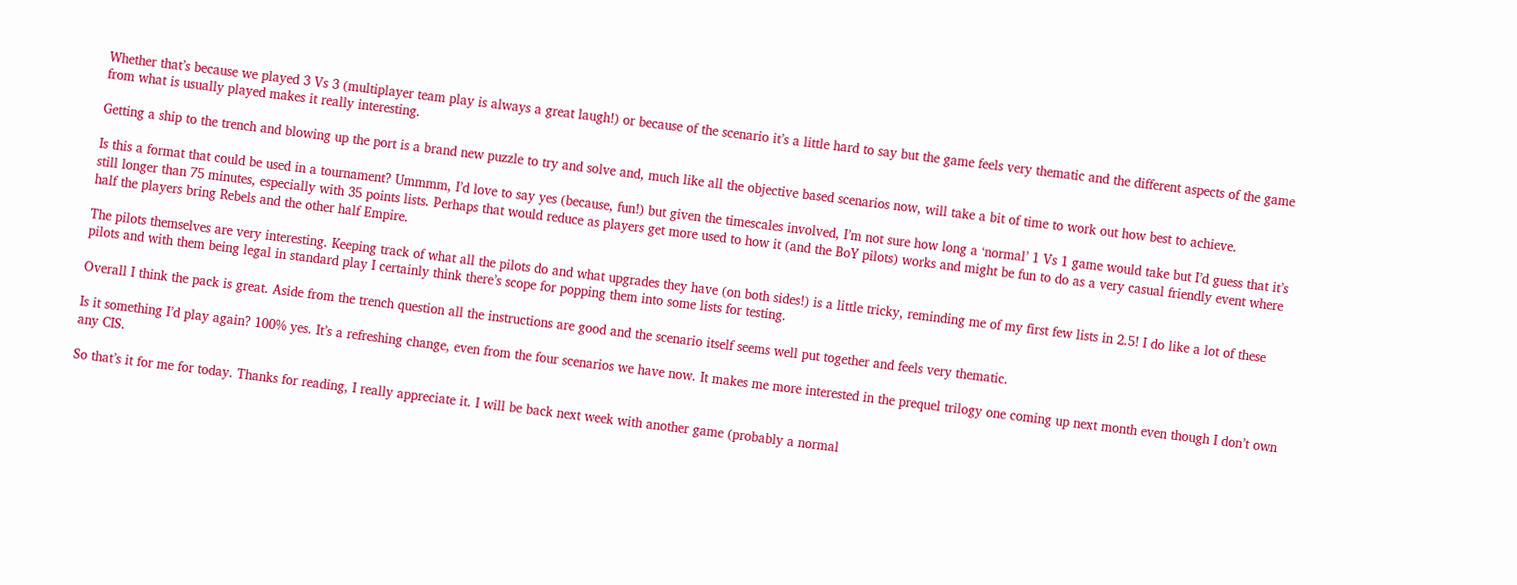Whether that’s because we played 3 Vs 3 (multiplayer team play is always a great laugh!) or because of the scenario it’s a little hard to say but the game feels very thematic and the different aspects of the game from what is usually played makes it really interesting.

Getting a ship to the trench and blowing up the port is a brand new puzzle to try and solve and, much like all the objective based scenarios now, will take a bit of time to work out how best to achieve.

Is this a format that could be used in a tournament? Ummmm, I’d love to say yes (because, fun!) but given the timescales involved, I’m not sure how long a ‘normal’ 1 Vs 1 game would take but I’d guess that it’s still longer than 75 minutes, especially with 35 points lists. Perhaps that would reduce as players get more used to how it (and the BoY pilots) works and might be fun to do as a very casual friendly event where half the players bring Rebels and the other half Empire.

The pilots themselves are very interesting. Keeping track of what all the pilots do and what upgrades they have (on both sides!) is a little tricky, reminding me of my first few lists in 2.5! I do like a lot of these pilots and with them being legal in standard play I certainly think there’s scope for popping them into some lists for testing.

Overall I think the pack is great. Aside from the trench question all the instructions are good and the scenario itself seems well put together and feels very thematic.

Is it something I’d play again? 100% yes. It’s a refreshing change, even from the four scenarios we have now. It makes me more interested in the prequel trilogy one coming up next month even though I don’t own any CIS.

So that’s it for me for today. Thanks for reading, I really appreciate it. I will be back next week with another game (probably a normal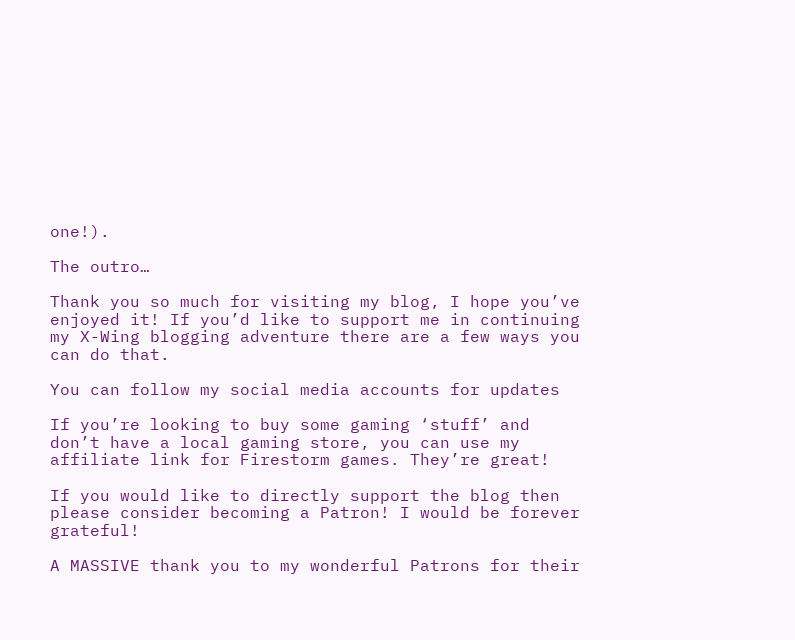one!).

The outro…

Thank you so much for visiting my blog, I hope you’ve enjoyed it! If you’d like to support me in continuing my X-Wing blogging adventure there are a few ways you can do that.

You can follow my social media accounts for updates

If you’re looking to buy some gaming ‘stuff’ and don’t have a local gaming store, you can use my affiliate link for Firestorm games. They’re great!

If you would like to directly support the blog then please consider becoming a Patron! I would be forever grateful!

A MASSIVE thank you to my wonderful Patrons for their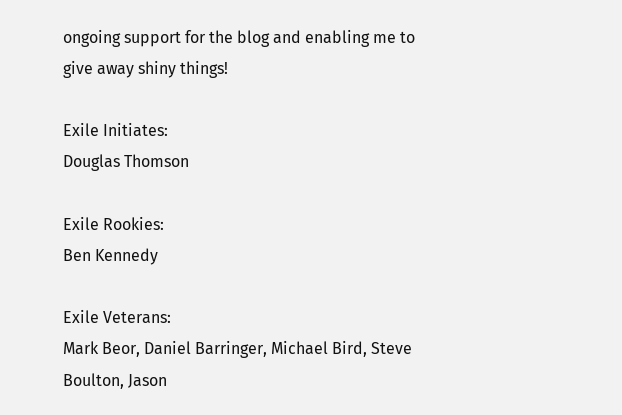ongoing support for the blog and enabling me to give away shiny things!

Exile Initiates:
Douglas Thomson

Exile Rookies:
Ben Kennedy

Exile Veterans:
Mark Beor, Daniel Barringer, Michael Bird, Steve Boulton, Jason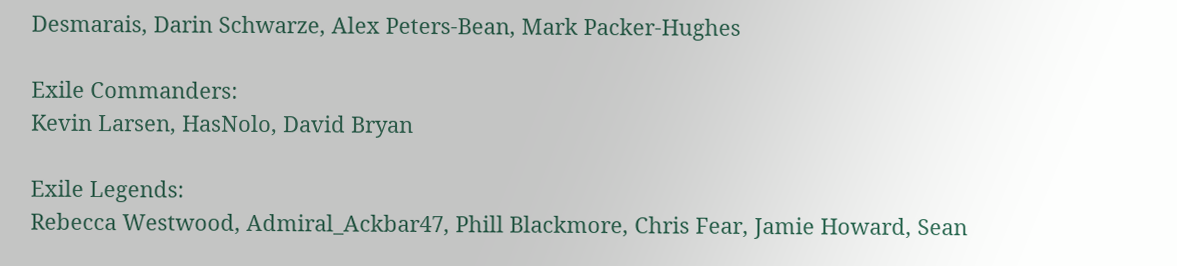Desmarais, Darin Schwarze, Alex Peters-Bean, Mark Packer-Hughes

Exile Commanders:
Kevin Larsen, HasNolo, David Bryan

Exile Legends:
Rebecca Westwood, Admiral_Ackbar47, Phill Blackmore, Chris Fear, Jamie Howard, Sean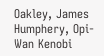Oakley, James Humphery, Opi-Wan Kenobi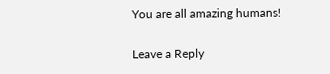You are all amazing humans!

Leave a Reply